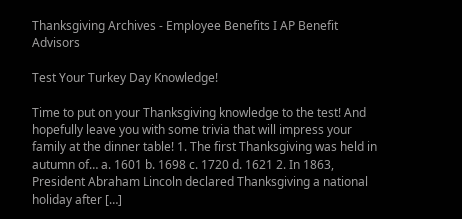Thanksgiving Archives - Employee Benefits I AP Benefit Advisors

Test Your Turkey Day Knowledge!

Time to put on your Thanksgiving knowledge to the test! And hopefully leave you with some trivia that will impress your family at the dinner table! 1. The first Thanksgiving was held in autumn of… a. 1601 b. 1698 c. 1720 d. 1621 2. In 1863, President Abraham Lincoln declared Thanksgiving a national holiday after […]